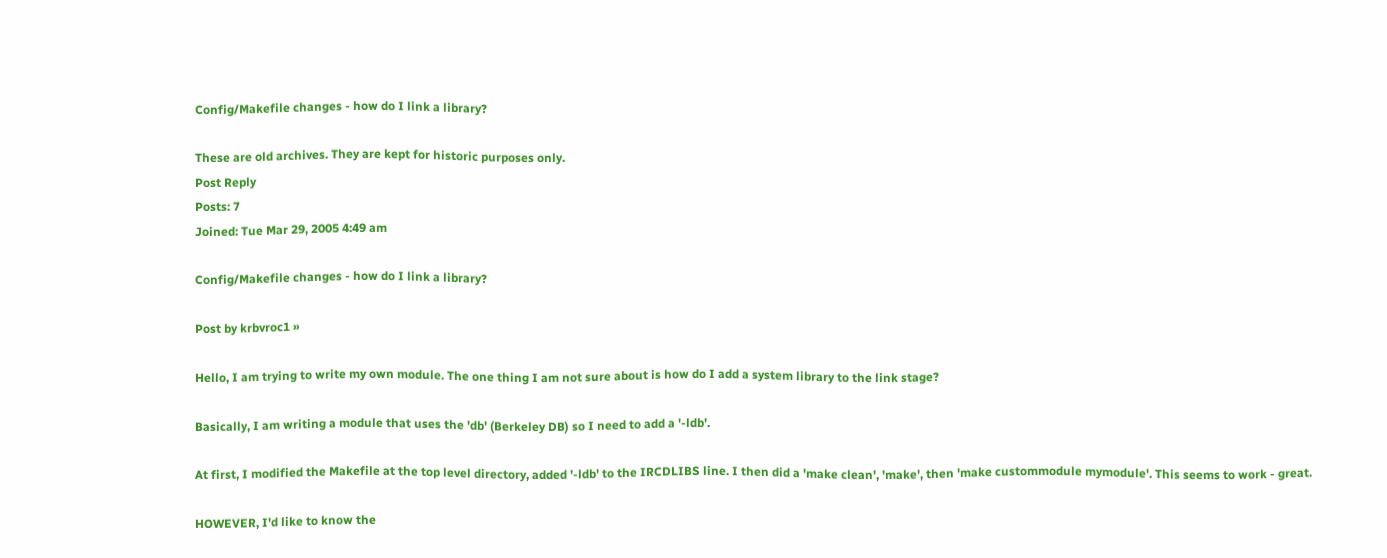Config/Makefile changes - how do I link a library?

These are old archives. They are kept for historic purposes only.
Post Reply
Posts: 7
Joined: Tue Mar 29, 2005 4:49 am

Config/Makefile changes - how do I link a library?

Post by krbvroc1 »

Hello, I am trying to write my own module. The one thing I am not sure about is how do I add a system library to the link stage?

Basically, I am writing a module that uses the 'db' (Berkeley DB) so I need to add a '-ldb'.

At first, I modified the Makefile at the top level directory, added '-ldb' to the IRCDLIBS line. I then did a 'make clean', 'make', then 'make custommodule mymodule'. This seems to work - great.

HOWEVER, I'd like to know the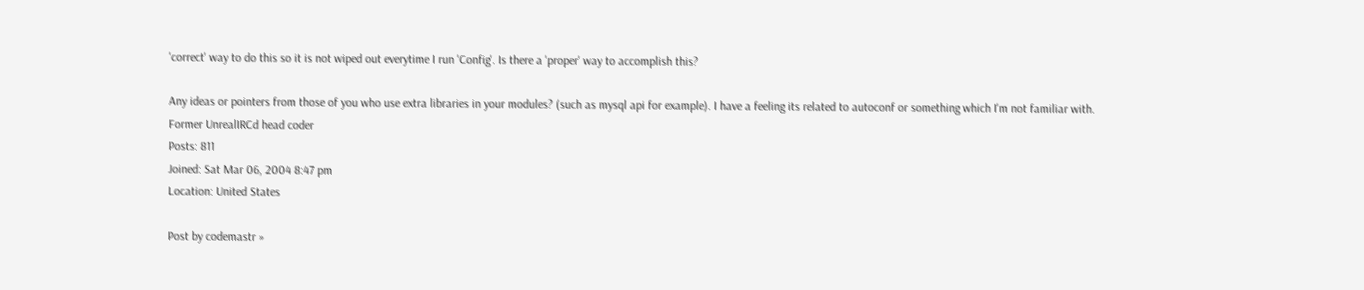'correct' way to do this so it is not wiped out everytime I run 'Config'. Is there a 'proper' way to accomplish this?

Any ideas or pointers from those of you who use extra libraries in your modules? (such as mysql api for example). I have a feeling its related to autoconf or something which I'm not familiar with.
Former UnrealIRCd head coder
Posts: 811
Joined: Sat Mar 06, 2004 8:47 pm
Location: United States

Post by codemastr »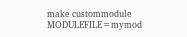make custommodule MODULEFILE=mymod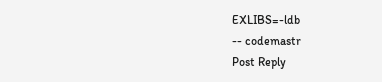EXLIBS=-ldb
-- codemastr
Post Reply